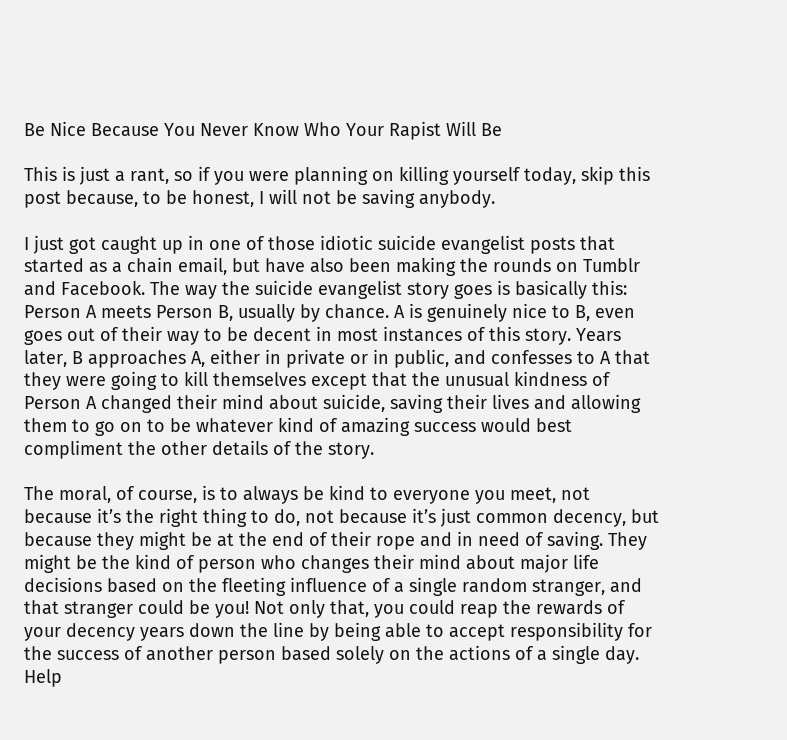Be Nice Because You Never Know Who Your Rapist Will Be

This is just a rant, so if you were planning on killing yourself today, skip this post because, to be honest, I will not be saving anybody.

I just got caught up in one of those idiotic suicide evangelist posts that started as a chain email, but have also been making the rounds on Tumblr and Facebook. The way the suicide evangelist story goes is basically this: Person A meets Person B, usually by chance. A is genuinely nice to B, even goes out of their way to be decent in most instances of this story. Years later, B approaches A, either in private or in public, and confesses to A that they were going to kill themselves except that the unusual kindness of Person A changed their mind about suicide, saving their lives and allowing them to go on to be whatever kind of amazing success would best compliment the other details of the story.

The moral, of course, is to always be kind to everyone you meet, not because it’s the right thing to do, not because it’s just common decency, but because they might be at the end of their rope and in need of saving. They might be the kind of person who changes their mind about major life decisions based on the fleeting influence of a single random stranger, and that stranger could be you! Not only that, you could reap the rewards of your decency years down the line by being able to accept responsibility for the success of another person based solely on the actions of a single day. Help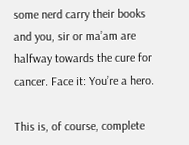some nerd carry their books and you, sir or ma’am are halfway towards the cure for cancer. Face it: You’re a hero.

This is, of course, complete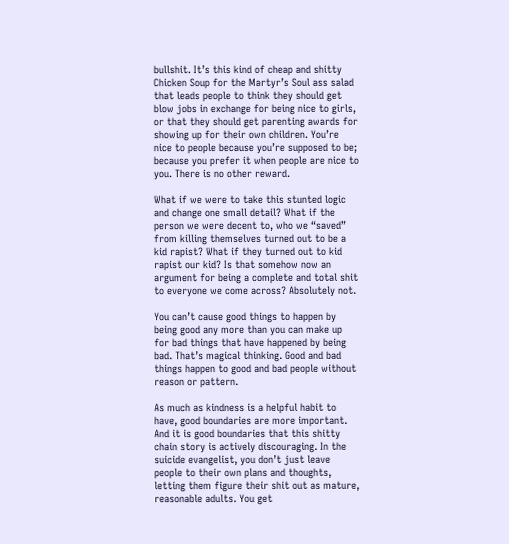bullshit. It’s this kind of cheap and shitty Chicken Soup for the Martyr’s Soul ass salad that leads people to think they should get blow jobs in exchange for being nice to girls, or that they should get parenting awards for showing up for their own children. You’re nice to people because you’re supposed to be; because you prefer it when people are nice to you. There is no other reward.

What if we were to take this stunted logic and change one small detail? What if the person we were decent to, who we “saved” from killing themselves turned out to be a kid rapist? What if they turned out to kid rapist our kid? Is that somehow now an argument for being a complete and total shit to everyone we come across? Absolutely not.

You can’t cause good things to happen by being good any more than you can make up for bad things that have happened by being bad. That’s magical thinking. Good and bad things happen to good and bad people without reason or pattern.

As much as kindness is a helpful habit to have, good boundaries are more important. And it is good boundaries that this shitty chain story is actively discouraging. In the suicide evangelist, you don’t just leave people to their own plans and thoughts, letting them figure their shit out as mature, reasonable adults. You get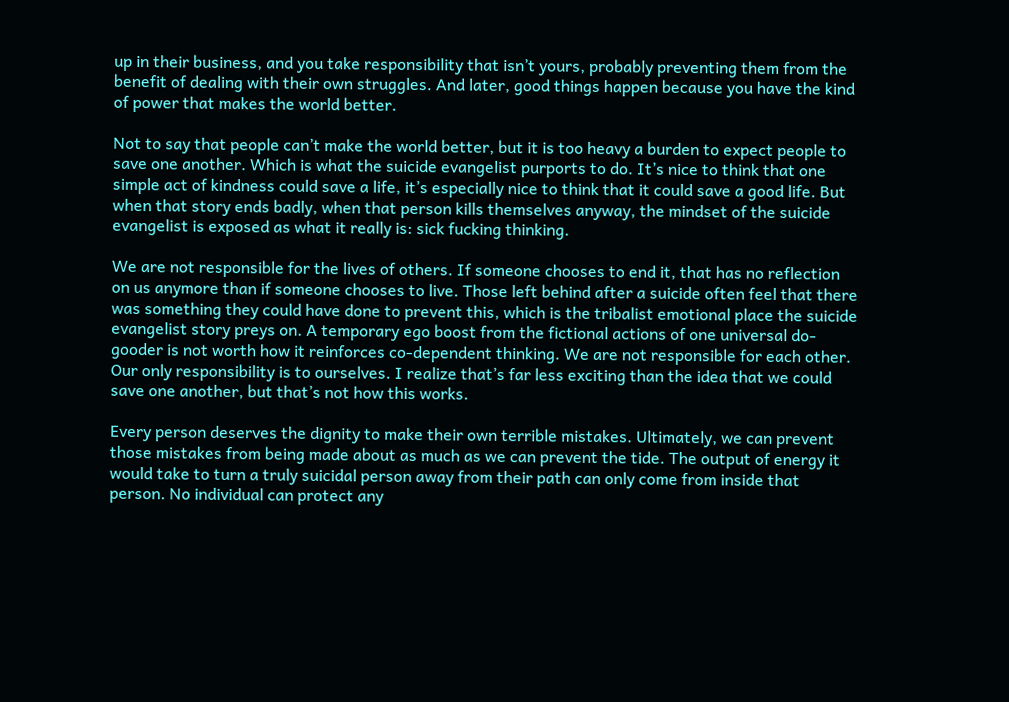up in their business, and you take responsibility that isn’t yours, probably preventing them from the benefit of dealing with their own struggles. And later, good things happen because you have the kind of power that makes the world better.

Not to say that people can’t make the world better, but it is too heavy a burden to expect people to save one another. Which is what the suicide evangelist purports to do. It’s nice to think that one simple act of kindness could save a life, it’s especially nice to think that it could save a good life. But when that story ends badly, when that person kills themselves anyway, the mindset of the suicide evangelist is exposed as what it really is: sick fucking thinking.

We are not responsible for the lives of others. If someone chooses to end it, that has no reflection on us anymore than if someone chooses to live. Those left behind after a suicide often feel that there was something they could have done to prevent this, which is the tribalist emotional place the suicide evangelist story preys on. A temporary ego boost from the fictional actions of one universal do-gooder is not worth how it reinforces co-dependent thinking. We are not responsible for each other. Our only responsibility is to ourselves. I realize that’s far less exciting than the idea that we could save one another, but that’s not how this works.

Every person deserves the dignity to make their own terrible mistakes. Ultimately, we can prevent those mistakes from being made about as much as we can prevent the tide. The output of energy it would take to turn a truly suicidal person away from their path can only come from inside that person. No individual can protect any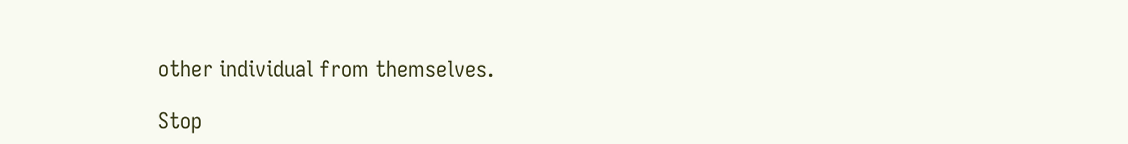other individual from themselves.

Stop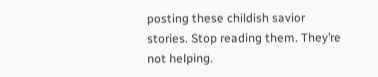posting these childish savior stories. Stop reading them. They’re not helping.